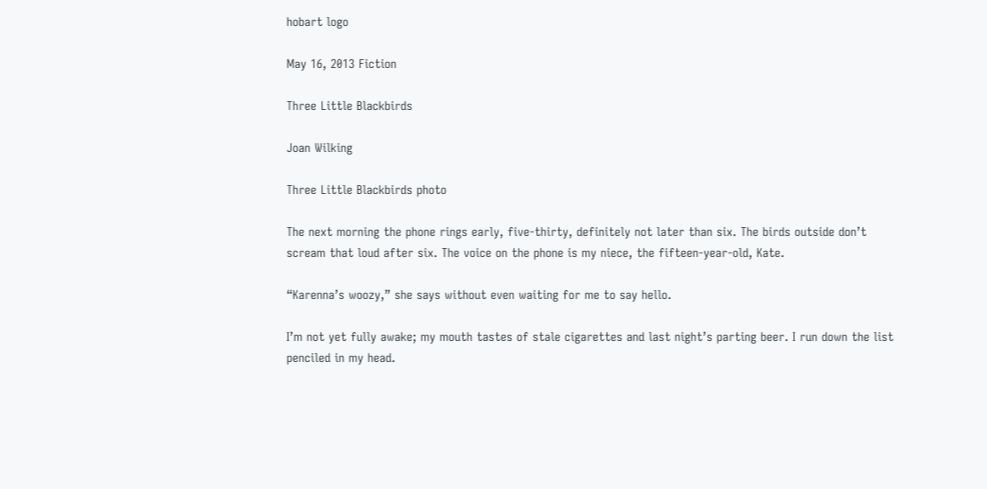hobart logo

May 16, 2013 Fiction

Three Little Blackbirds

Joan Wilking

Three Little Blackbirds photo

The next morning the phone rings early, five-thirty, definitely not later than six. The birds outside don’t scream that loud after six. The voice on the phone is my niece, the fifteen-year-old, Kate.

“Karenna’s woozy,” she says without even waiting for me to say hello.

I’m not yet fully awake; my mouth tastes of stale cigarettes and last night’s parting beer. I run down the list penciled in my head.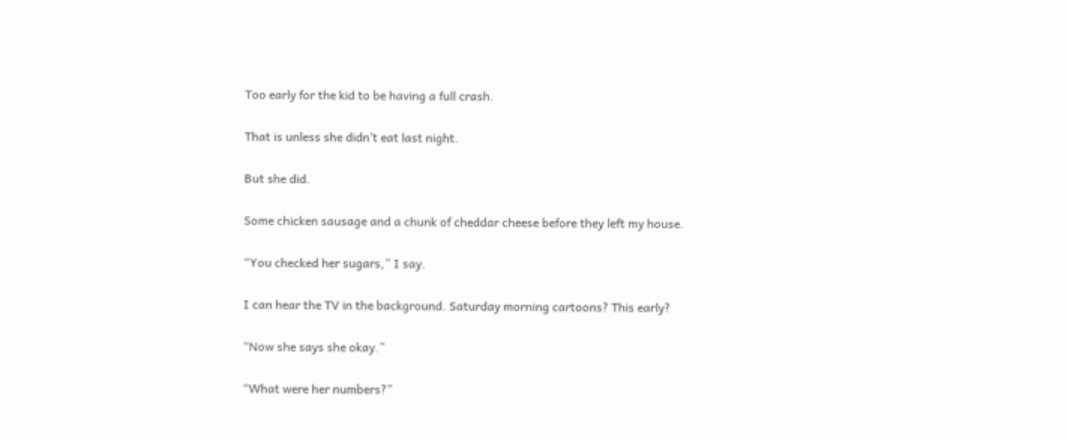Too early for the kid to be having a full crash.

That is unless she didn’t eat last night.

But she did.

Some chicken sausage and a chunk of cheddar cheese before they left my house.

“You checked her sugars,” I say.

I can hear the TV in the background. Saturday morning cartoons? This early?

“Now she says she okay.”

“What were her numbers?”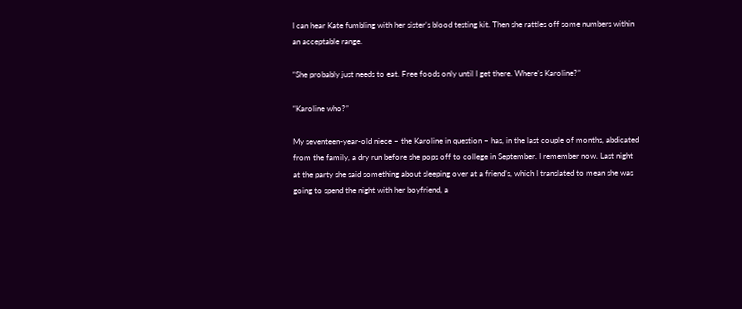I can hear Kate fumbling with her sister’s blood testing kit. Then she rattles off some numbers within an acceptable range.

“She probably just needs to eat. Free foods only until I get there. Where’s Karoline?”

“Karoline who?”

My seventeen-year-old niece – the Karoline in question – has, in the last couple of months, abdicated from the family, a dry run before she pops off to college in September. I remember now. Last night at the party she said something about sleeping over at a friend’s, which I translated to mean she was going to spend the night with her boyfriend, a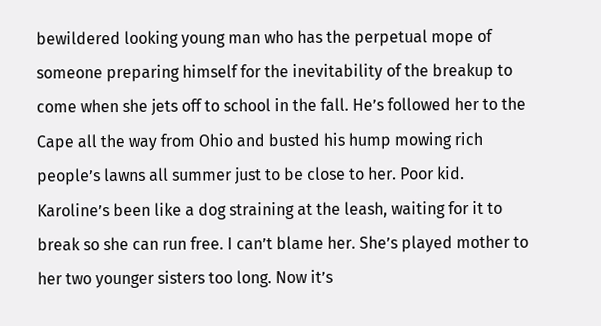bewildered looking young man who has the perpetual mope of someone preparing himself for the inevitability of the breakup to come when she jets off to school in the fall. He’s followed her to the Cape all the way from Ohio and busted his hump mowing rich people’s lawns all summer just to be close to her. Poor kid. Karoline’s been like a dog straining at the leash, waiting for it to break so she can run free. I can’t blame her. She’s played mother to her two younger sisters too long. Now it’s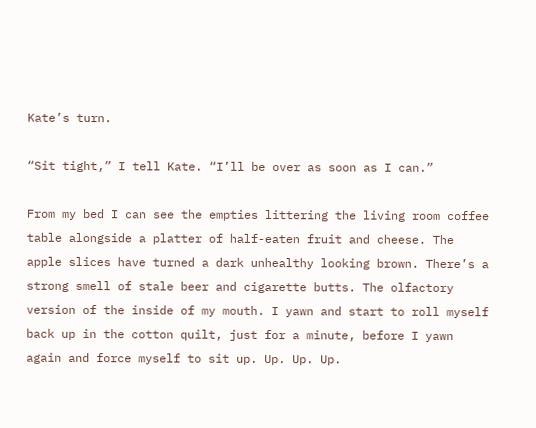Kate’s turn.

“Sit tight,” I tell Kate. “I’ll be over as soon as I can.”

From my bed I can see the empties littering the living room coffee table alongside a platter of half-eaten fruit and cheese. The apple slices have turned a dark unhealthy looking brown. There’s a strong smell of stale beer and cigarette butts. The olfactory version of the inside of my mouth. I yawn and start to roll myself back up in the cotton quilt, just for a minute, before I yawn again and force myself to sit up. Up. Up. Up.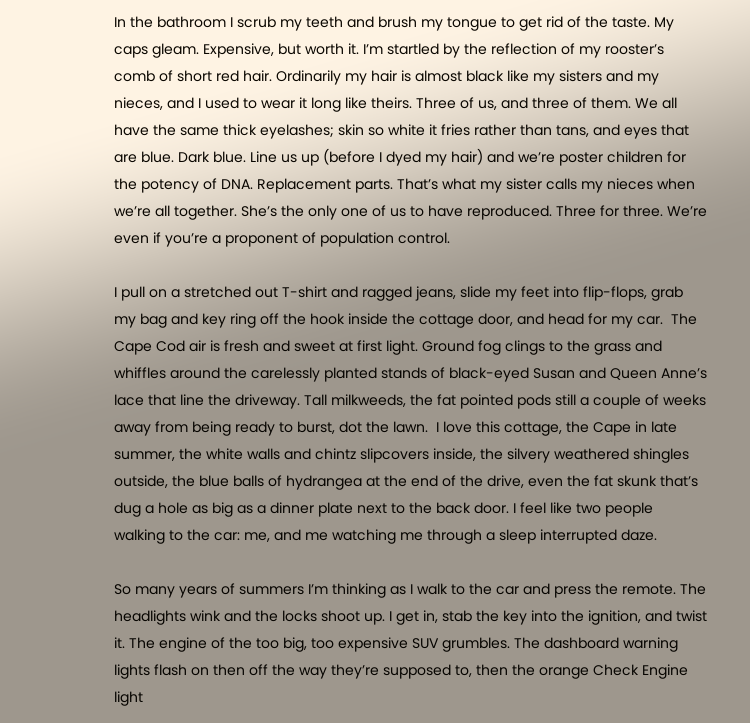In the bathroom I scrub my teeth and brush my tongue to get rid of the taste. My caps gleam. Expensive, but worth it. I’m startled by the reflection of my rooster’s comb of short red hair. Ordinarily my hair is almost black like my sisters and my nieces, and I used to wear it long like theirs. Three of us, and three of them. We all have the same thick eyelashes; skin so white it fries rather than tans, and eyes that are blue. Dark blue. Line us up (before I dyed my hair) and we’re poster children for the potency of DNA. Replacement parts. That’s what my sister calls my nieces when we’re all together. She’s the only one of us to have reproduced. Three for three. We’re even if you’re a proponent of population control.

I pull on a stretched out T-shirt and ragged jeans, slide my feet into flip-flops, grab my bag and key ring off the hook inside the cottage door, and head for my car.  The Cape Cod air is fresh and sweet at first light. Ground fog clings to the grass and whiffles around the carelessly planted stands of black-eyed Susan and Queen Anne’s lace that line the driveway. Tall milkweeds, the fat pointed pods still a couple of weeks away from being ready to burst, dot the lawn.  I love this cottage, the Cape in late summer, the white walls and chintz slipcovers inside, the silvery weathered shingles outside, the blue balls of hydrangea at the end of the drive, even the fat skunk that’s dug a hole as big as a dinner plate next to the back door. I feel like two people walking to the car: me, and me watching me through a sleep interrupted daze.

So many years of summers I’m thinking as I walk to the car and press the remote. The headlights wink and the locks shoot up. I get in, stab the key into the ignition, and twist it. The engine of the too big, too expensive SUV grumbles. The dashboard warning lights flash on then off the way they’re supposed to, then the orange Check Engine light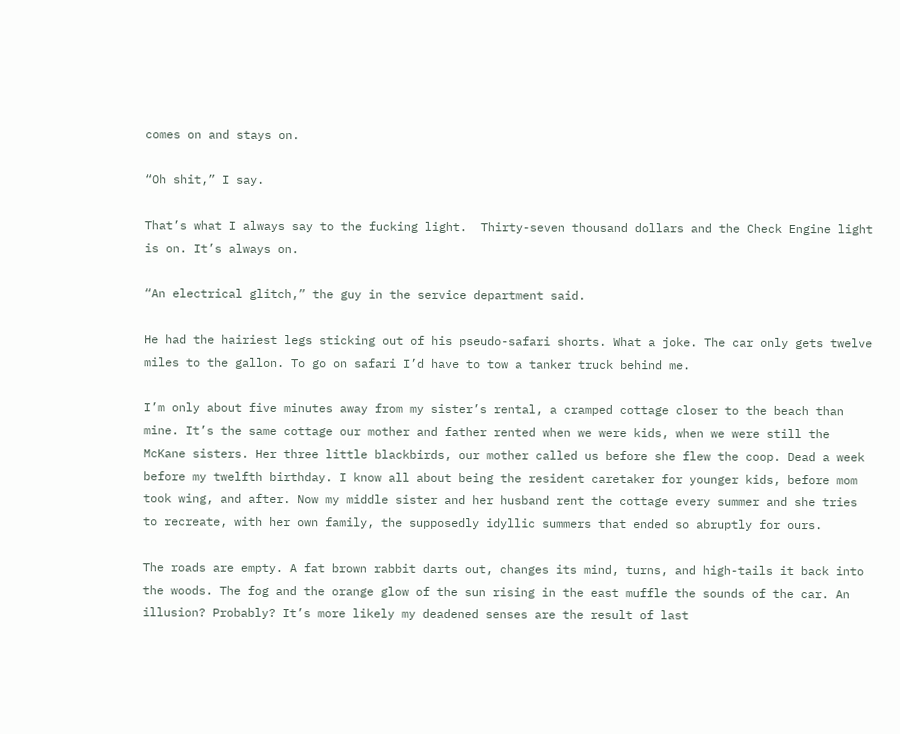comes on and stays on.

“Oh shit,” I say.

That’s what I always say to the fucking light.  Thirty-seven thousand dollars and the Check Engine light is on. It’s always on.

“An electrical glitch,” the guy in the service department said.

He had the hairiest legs sticking out of his pseudo-safari shorts. What a joke. The car only gets twelve miles to the gallon. To go on safari I’d have to tow a tanker truck behind me.

I’m only about five minutes away from my sister’s rental, a cramped cottage closer to the beach than mine. It’s the same cottage our mother and father rented when we were kids, when we were still the McKane sisters. Her three little blackbirds, our mother called us before she flew the coop. Dead a week before my twelfth birthday. I know all about being the resident caretaker for younger kids, before mom took wing, and after. Now my middle sister and her husband rent the cottage every summer and she tries to recreate, with her own family, the supposedly idyllic summers that ended so abruptly for ours.

The roads are empty. A fat brown rabbit darts out, changes its mind, turns, and high-tails it back into the woods. The fog and the orange glow of the sun rising in the east muffle the sounds of the car. An illusion? Probably? It’s more likely my deadened senses are the result of last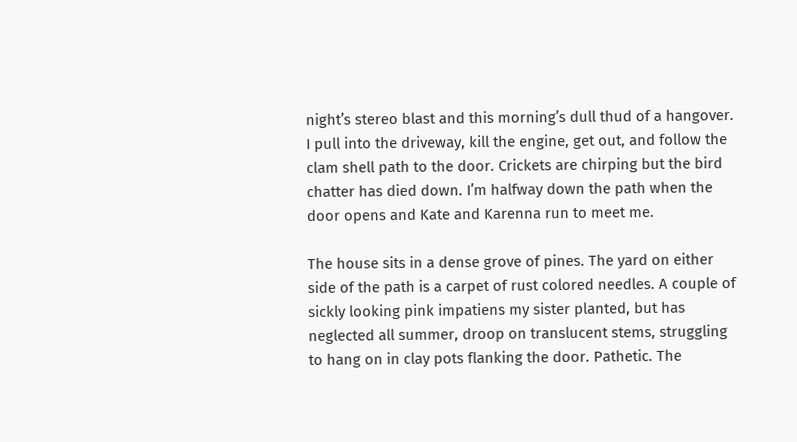night’s stereo blast and this morning’s dull thud of a hangover. I pull into the driveway, kill the engine, get out, and follow the clam shell path to the door. Crickets are chirping but the bird chatter has died down. I’m halfway down the path when the door opens and Kate and Karenna run to meet me.

The house sits in a dense grove of pines. The yard on either side of the path is a carpet of rust colored needles. A couple of sickly looking pink impatiens my sister planted, but has neglected all summer, droop on translucent stems, struggling to hang on in clay pots flanking the door. Pathetic. The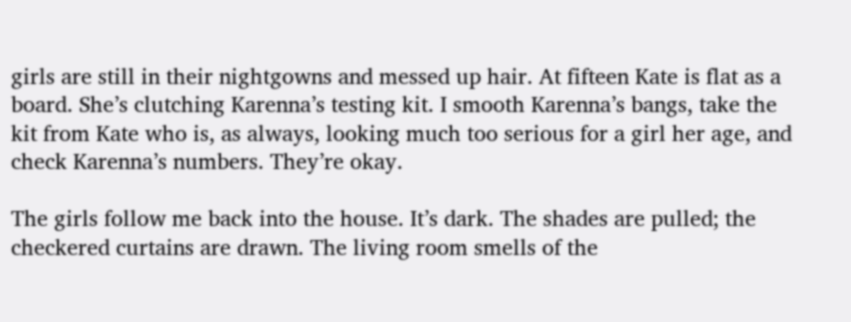girls are still in their nightgowns and messed up hair. At fifteen Kate is flat as a board. She’s clutching Karenna’s testing kit. I smooth Karenna’s bangs, take the kit from Kate who is, as always, looking much too serious for a girl her age, and check Karenna’s numbers. They’re okay.

The girls follow me back into the house. It’s dark. The shades are pulled; the checkered curtains are drawn. The living room smells of the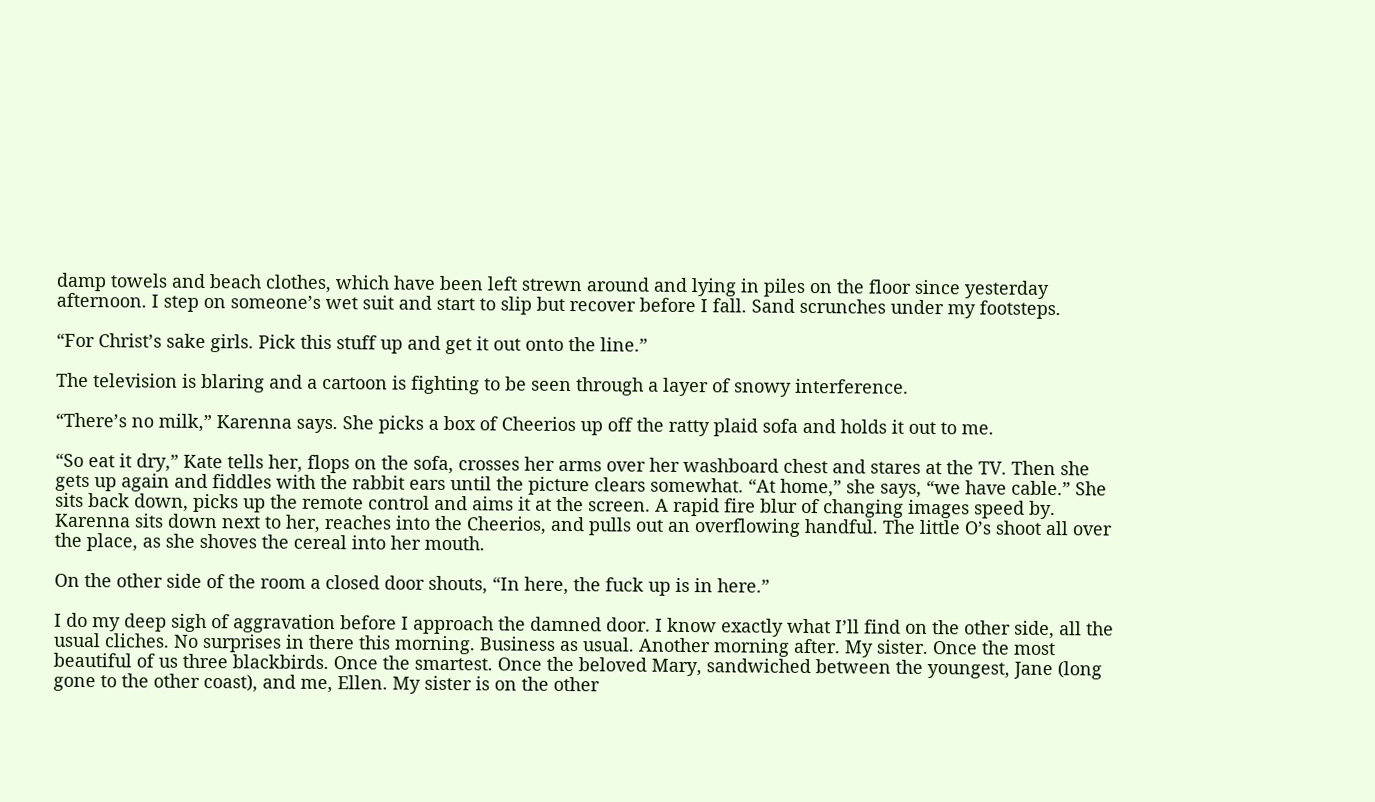damp towels and beach clothes, which have been left strewn around and lying in piles on the floor since yesterday afternoon. I step on someone’s wet suit and start to slip but recover before I fall. Sand scrunches under my footsteps.

“For Christ’s sake girls. Pick this stuff up and get it out onto the line.”

The television is blaring and a cartoon is fighting to be seen through a layer of snowy interference.

“There’s no milk,” Karenna says. She picks a box of Cheerios up off the ratty plaid sofa and holds it out to me.

“So eat it dry,” Kate tells her, flops on the sofa, crosses her arms over her washboard chest and stares at the TV. Then she gets up again and fiddles with the rabbit ears until the picture clears somewhat. “At home,” she says, “we have cable.” She sits back down, picks up the remote control and aims it at the screen. A rapid fire blur of changing images speed by. Karenna sits down next to her, reaches into the Cheerios, and pulls out an overflowing handful. The little O’s shoot all over the place, as she shoves the cereal into her mouth.

On the other side of the room a closed door shouts, “In here, the fuck up is in here.”

I do my deep sigh of aggravation before I approach the damned door. I know exactly what I’ll find on the other side, all the usual cliches. No surprises in there this morning. Business as usual. Another morning after. My sister. Once the most beautiful of us three blackbirds. Once the smartest. Once the beloved Mary, sandwiched between the youngest, Jane (long gone to the other coast), and me, Ellen. My sister is on the other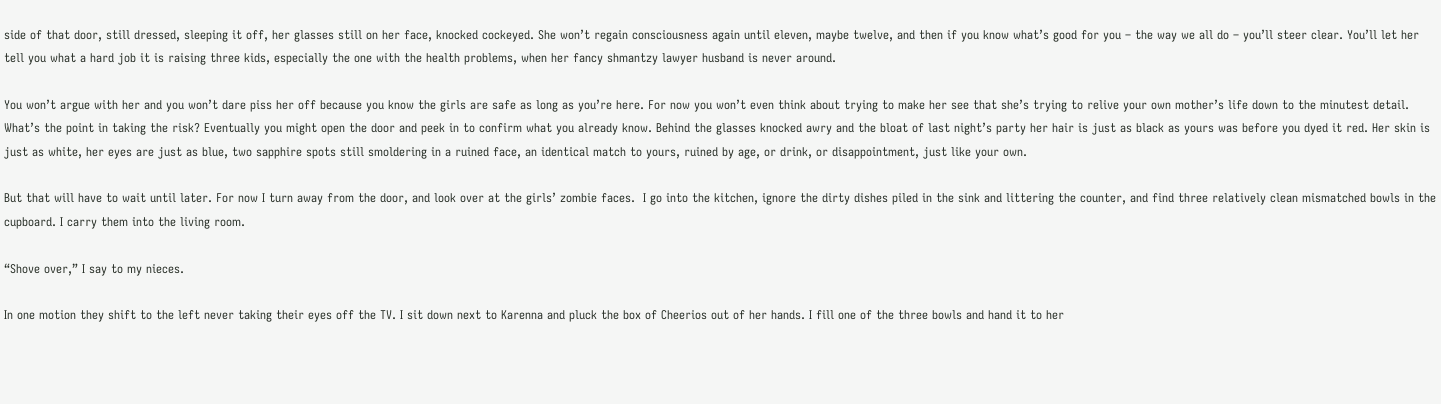side of that door, still dressed, sleeping it off, her glasses still on her face, knocked cockeyed. She won’t regain consciousness again until eleven, maybe twelve, and then if you know what’s good for you – the way we all do – you’ll steer clear. You’ll let her tell you what a hard job it is raising three kids, especially the one with the health problems, when her fancy shmantzy lawyer husband is never around.

You won’t argue with her and you won’t dare piss her off because you know the girls are safe as long as you’re here. For now you won’t even think about trying to make her see that she’s trying to relive your own mother’s life down to the minutest detail. What’s the point in taking the risk? Eventually you might open the door and peek in to confirm what you already know. Behind the glasses knocked awry and the bloat of last night’s party her hair is just as black as yours was before you dyed it red. Her skin is just as white, her eyes are just as blue, two sapphire spots still smoldering in a ruined face, an identical match to yours, ruined by age, or drink, or disappointment, just like your own.

But that will have to wait until later. For now I turn away from the door, and look over at the girls’ zombie faces.  I go into the kitchen, ignore the dirty dishes piled in the sink and littering the counter, and find three relatively clean mismatched bowls in the cupboard. I carry them into the living room.

“Shove over,” I say to my nieces.

In one motion they shift to the left never taking their eyes off the TV. I sit down next to Karenna and pluck the box of Cheerios out of her hands. I fill one of the three bowls and hand it to her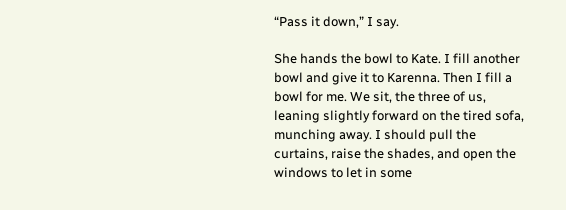“Pass it down,” I say.

She hands the bowl to Kate. I fill another bowl and give it to Karenna. Then I fill a bowl for me. We sit, the three of us, leaning slightly forward on the tired sofa, munching away. I should pull the curtains, raise the shades, and open the windows to let in some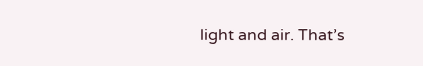light and air. That’s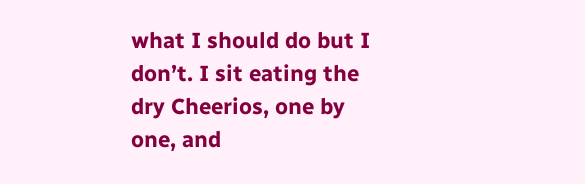what I should do but I don’t. I sit eating the dry Cheerios, one by one, and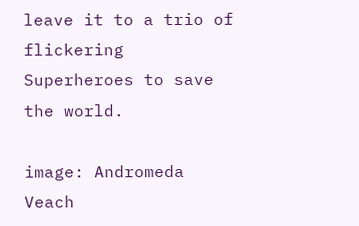leave it to a trio of flickering Superheroes to save the world.

image: Andromeda Veach